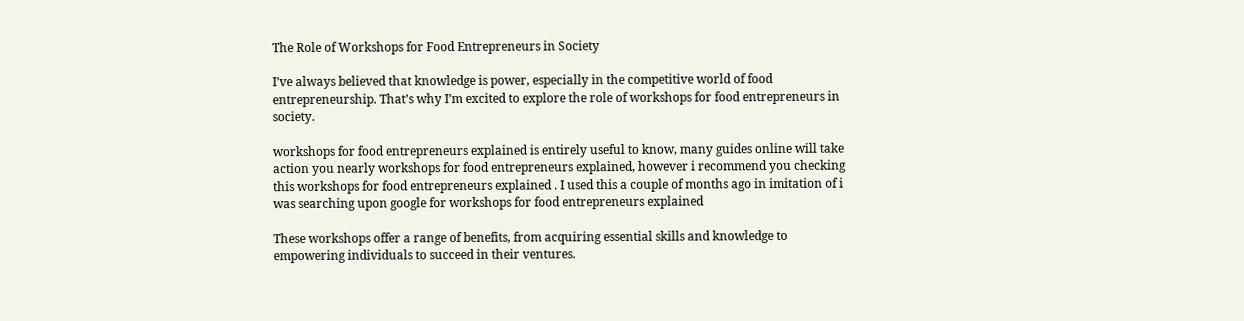The Role of Workshops for Food Entrepreneurs in Society

I’ve always believed that knowledge is power, especially in the competitive world of food entrepreneurship. That’s why I’m excited to explore the role of workshops for food entrepreneurs in society.

workshops for food entrepreneurs explained is entirely useful to know, many guides online will take action you nearly workshops for food entrepreneurs explained, however i recommend you checking this workshops for food entrepreneurs explained . I used this a couple of months ago in imitation of i was searching upon google for workshops for food entrepreneurs explained

These workshops offer a range of benefits, from acquiring essential skills and knowledge to empowering individuals to succeed in their ventures.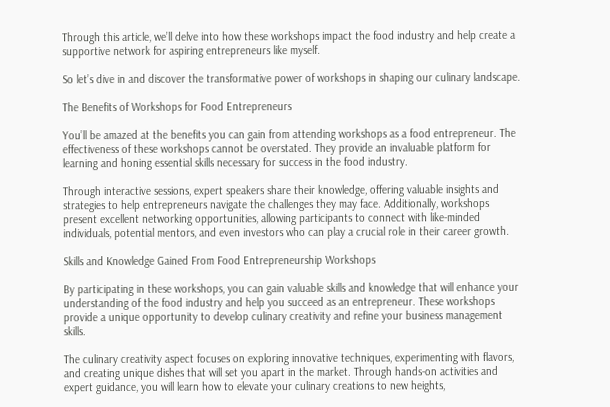Through this article, we’ll delve into how these workshops impact the food industry and help create a supportive network for aspiring entrepreneurs like myself.

So let’s dive in and discover the transformative power of workshops in shaping our culinary landscape.

The Benefits of Workshops for Food Entrepreneurs

You’ll be amazed at the benefits you can gain from attending workshops as a food entrepreneur. The effectiveness of these workshops cannot be overstated. They provide an invaluable platform for learning and honing essential skills necessary for success in the food industry.

Through interactive sessions, expert speakers share their knowledge, offering valuable insights and strategies to help entrepreneurs navigate the challenges they may face. Additionally, workshops present excellent networking opportunities, allowing participants to connect with like-minded individuals, potential mentors, and even investors who can play a crucial role in their career growth.

Skills and Knowledge Gained From Food Entrepreneurship Workshops

By participating in these workshops, you can gain valuable skills and knowledge that will enhance your understanding of the food industry and help you succeed as an entrepreneur. These workshops provide a unique opportunity to develop culinary creativity and refine your business management skills.

The culinary creativity aspect focuses on exploring innovative techniques, experimenting with flavors, and creating unique dishes that will set you apart in the market. Through hands-on activities and expert guidance, you will learn how to elevate your culinary creations to new heights,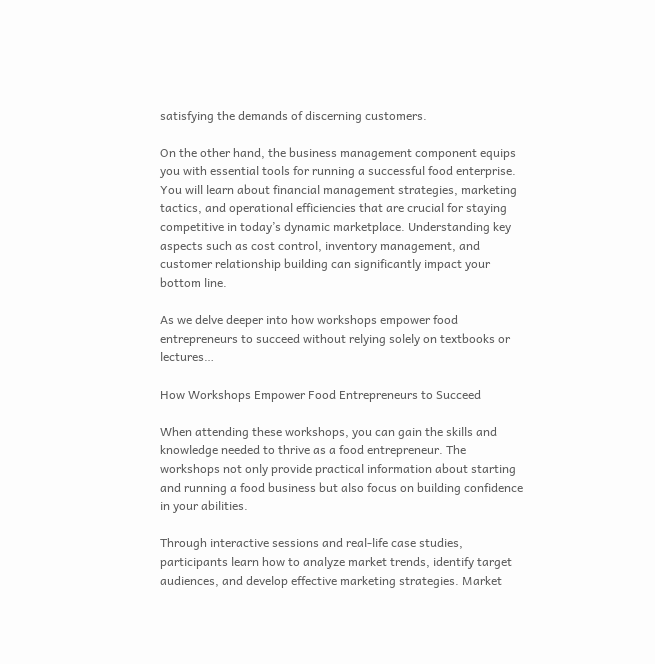satisfying the demands of discerning customers.

On the other hand, the business management component equips you with essential tools for running a successful food enterprise. You will learn about financial management strategies, marketing tactics, and operational efficiencies that are crucial for staying competitive in today’s dynamic marketplace. Understanding key aspects such as cost control, inventory management, and customer relationship building can significantly impact your bottom line.

As we delve deeper into how workshops empower food entrepreneurs to succeed without relying solely on textbooks or lectures…

How Workshops Empower Food Entrepreneurs to Succeed

When attending these workshops, you can gain the skills and knowledge needed to thrive as a food entrepreneur. The workshops not only provide practical information about starting and running a food business but also focus on building confidence in your abilities.

Through interactive sessions and real-life case studies, participants learn how to analyze market trends, identify target audiences, and develop effective marketing strategies. Market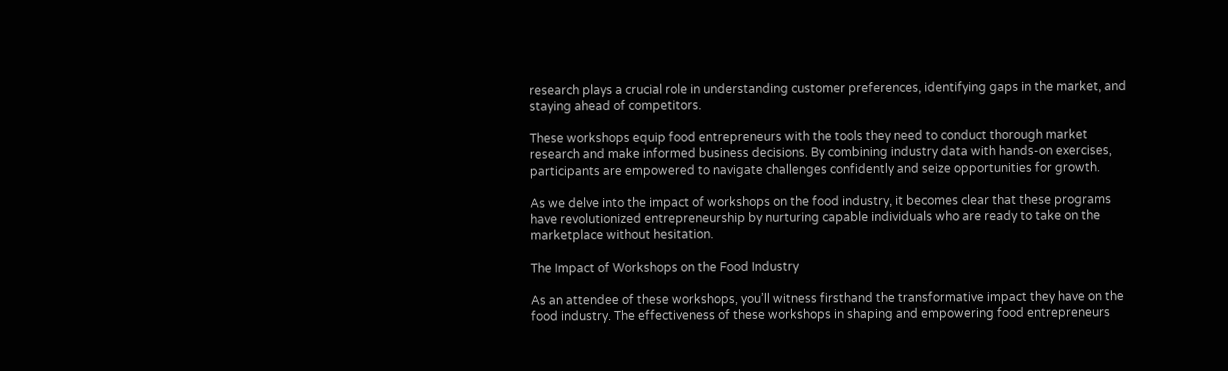research plays a crucial role in understanding customer preferences, identifying gaps in the market, and staying ahead of competitors.

These workshops equip food entrepreneurs with the tools they need to conduct thorough market research and make informed business decisions. By combining industry data with hands-on exercises, participants are empowered to navigate challenges confidently and seize opportunities for growth.

As we delve into the impact of workshops on the food industry, it becomes clear that these programs have revolutionized entrepreneurship by nurturing capable individuals who are ready to take on the marketplace without hesitation.

The Impact of Workshops on the Food Industry

As an attendee of these workshops, you’ll witness firsthand the transformative impact they have on the food industry. The effectiveness of these workshops in shaping and empowering food entrepreneurs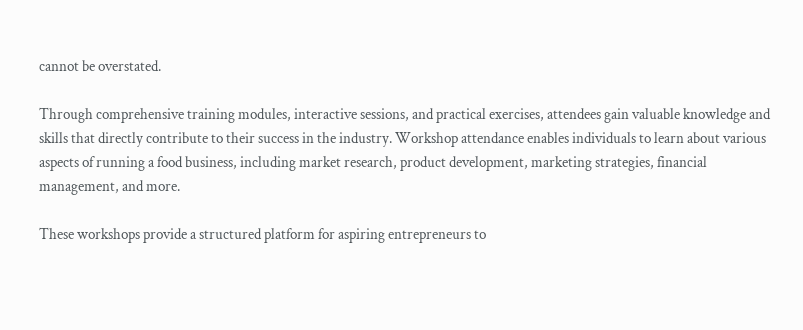cannot be overstated.

Through comprehensive training modules, interactive sessions, and practical exercises, attendees gain valuable knowledge and skills that directly contribute to their success in the industry. Workshop attendance enables individuals to learn about various aspects of running a food business, including market research, product development, marketing strategies, financial management, and more.

These workshops provide a structured platform for aspiring entrepreneurs to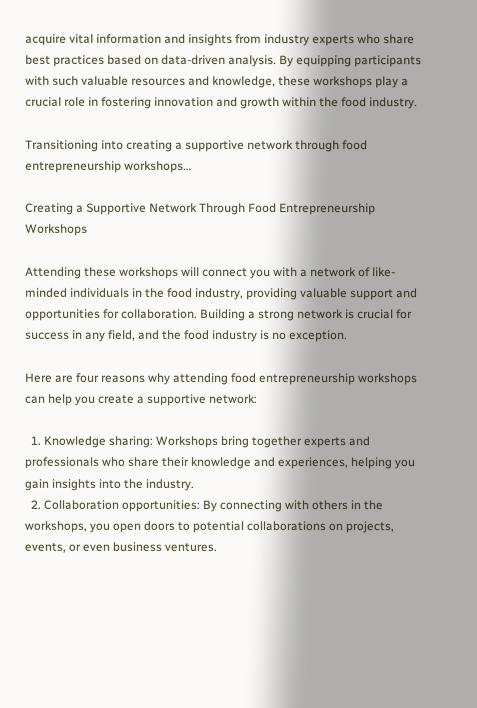acquire vital information and insights from industry experts who share best practices based on data-driven analysis. By equipping participants with such valuable resources and knowledge, these workshops play a crucial role in fostering innovation and growth within the food industry.

Transitioning into creating a supportive network through food entrepreneurship workshops…

Creating a Supportive Network Through Food Entrepreneurship Workshops

Attending these workshops will connect you with a network of like-minded individuals in the food industry, providing valuable support and opportunities for collaboration. Building a strong network is crucial for success in any field, and the food industry is no exception.

Here are four reasons why attending food entrepreneurship workshops can help you create a supportive network:

  1. Knowledge sharing: Workshops bring together experts and professionals who share their knowledge and experiences, helping you gain insights into the industry.
  2. Collaboration opportunities: By connecting with others in the workshops, you open doors to potential collaborations on projects, events, or even business ventures.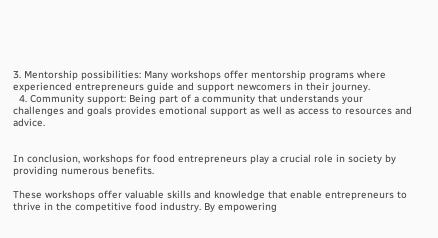3. Mentorship possibilities: Many workshops offer mentorship programs where experienced entrepreneurs guide and support newcomers in their journey.
  4. Community support: Being part of a community that understands your challenges and goals provides emotional support as well as access to resources and advice.


In conclusion, workshops for food entrepreneurs play a crucial role in society by providing numerous benefits.

These workshops offer valuable skills and knowledge that enable entrepreneurs to thrive in the competitive food industry. By empowering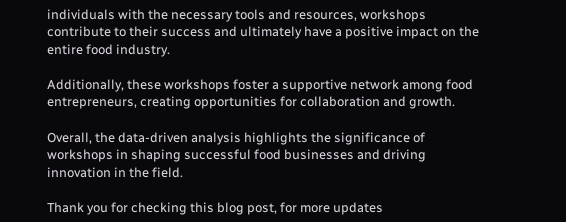individuals with the necessary tools and resources, workshops contribute to their success and ultimately have a positive impact on the entire food industry.

Additionally, these workshops foster a supportive network among food entrepreneurs, creating opportunities for collaboration and growth.

Overall, the data-driven analysis highlights the significance of workshops in shaping successful food businesses and driving innovation in the field.

Thank you for checking this blog post, for more updates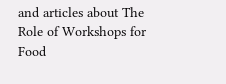and articles about The Role of Workshops for Food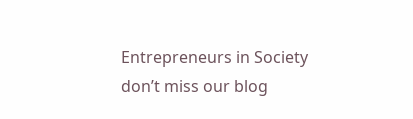Entrepreneurs in Society don’t miss our blog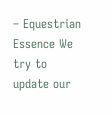– Equestrian Essence We try to update our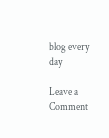blog every day

Leave a Comment